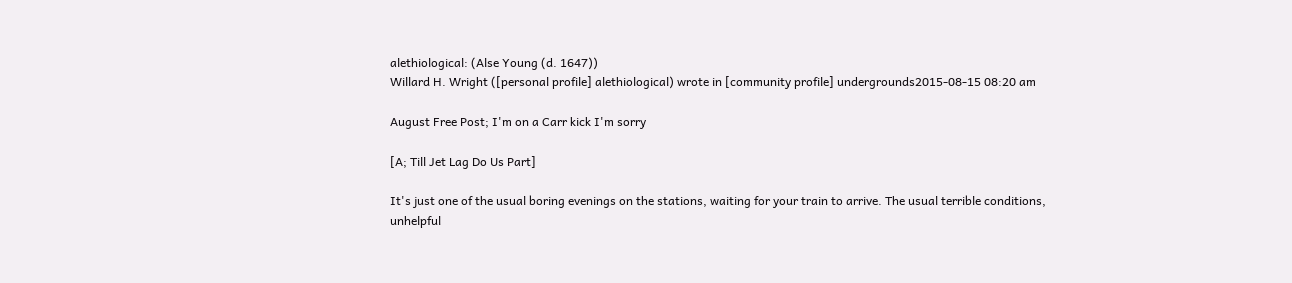alethiological: (Alse Young (d. 1647))
Willard H. Wright ([personal profile] alethiological) wrote in [community profile] undergrounds2015-08-15 08:20 am

August Free Post; I'm on a Carr kick I'm sorry

[A; Till Jet Lag Do Us Part]

It's just one of the usual boring evenings on the stations, waiting for your train to arrive. The usual terrible conditions, unhelpful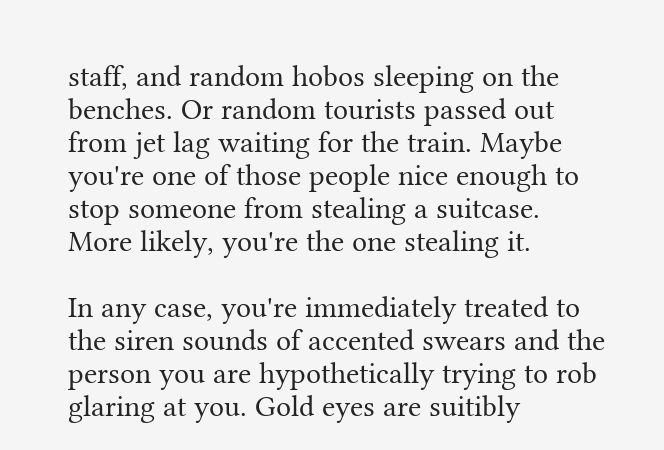staff, and random hobos sleeping on the benches. Or random tourists passed out from jet lag waiting for the train. Maybe you're one of those people nice enough to stop someone from stealing a suitcase. More likely, you're the one stealing it.

In any case, you're immediately treated to the siren sounds of accented swears and the person you are hypothetically trying to rob glaring at you. Gold eyes are suitibly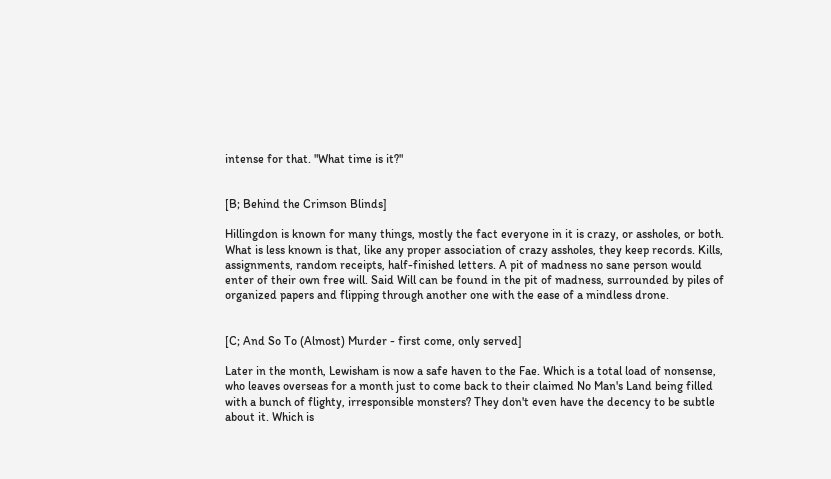intense for that. "What time is it?"


[B; Behind the Crimson Blinds]

Hillingdon is known for many things, mostly the fact everyone in it is crazy, or assholes, or both. What is less known is that, like any proper association of crazy assholes, they keep records. Kills, assignments, random receipts, half-finished letters. A pit of madness no sane person would enter of their own free will. Said Will can be found in the pit of madness, surrounded by piles of organized papers and flipping through another one with the ease of a mindless drone.


[C; And So To (Almost) Murder - first come, only served]

Later in the month, Lewisham is now a safe haven to the Fae. Which is a total load of nonsense, who leaves overseas for a month just to come back to their claimed No Man's Land being filled with a bunch of flighty, irresponsible monsters? They don't even have the decency to be subtle about it. Which is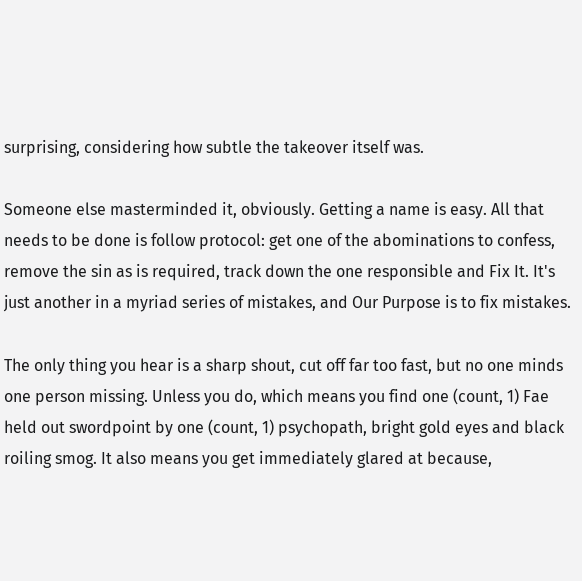surprising, considering how subtle the takeover itself was.

Someone else masterminded it, obviously. Getting a name is easy. All that needs to be done is follow protocol: get one of the abominations to confess, remove the sin as is required, track down the one responsible and Fix It. It's just another in a myriad series of mistakes, and Our Purpose is to fix mistakes.

The only thing you hear is a sharp shout, cut off far too fast, but no one minds one person missing. Unless you do, which means you find one (count, 1) Fae held out swordpoint by one (count, 1) psychopath, bright gold eyes and black roiling smog. It also means you get immediately glared at because,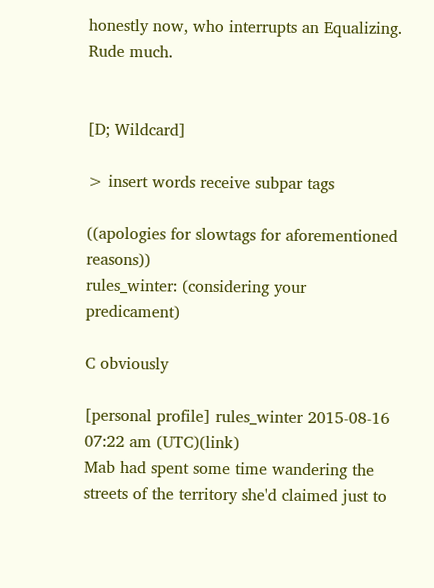honestly now, who interrupts an Equalizing. Rude much.


[D; Wildcard]

> insert words receive subpar tags

((apologies for slowtags for aforementioned reasons))
rules_winter: (considering your predicament)

C obviously

[personal profile] rules_winter 2015-08-16 07:22 am (UTC)(link)
Mab had spent some time wandering the streets of the territory she'd claimed just to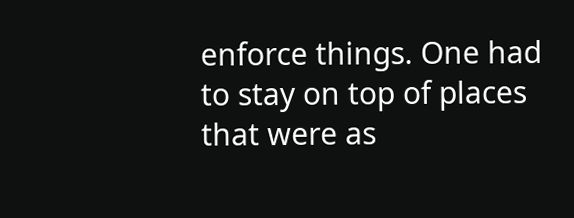enforce things. One had to stay on top of places that were as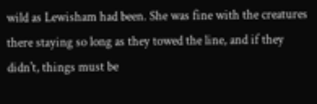wild as Lewisham had been. She was fine with the creatures there staying so long as they towed the line, and if they didn't, things must be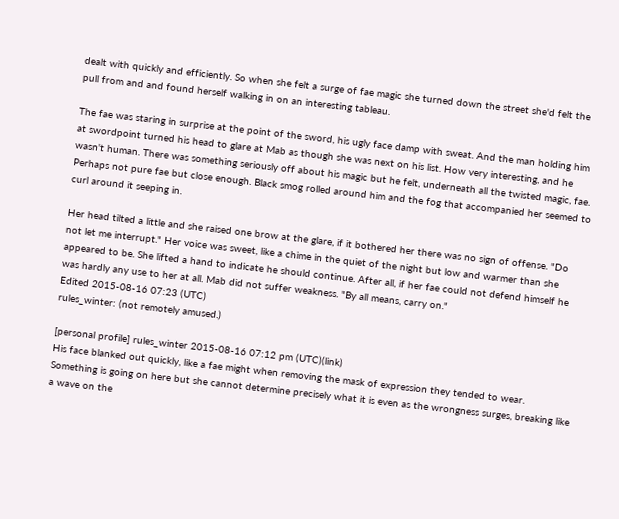dealt with quickly and efficiently. So when she felt a surge of fae magic she turned down the street she'd felt the pull from and and found herself walking in on an interesting tableau.

The fae was staring in surprise at the point of the sword, his ugly face damp with sweat. And the man holding him at swordpoint turned his head to glare at Mab as though she was next on his list. How very interesting, and he wasn't human. There was something seriously off about his magic but he felt, underneath all the twisted magic, fae. Perhaps not pure fae but close enough. Black smog rolled around him and the fog that accompanied her seemed to curl around it seeping in.

Her head tilted a little and she raised one brow at the glare, if it bothered her there was no sign of offense. "Do not let me interrupt." Her voice was sweet, like a chime in the quiet of the night but low and warmer than she appeared to be. She lifted a hand to indicate he should continue. After all, if her fae could not defend himself he was hardly any use to her at all. Mab did not suffer weakness. "By all means, carry on."
Edited 2015-08-16 07:23 (UTC)
rules_winter: (not remotely amused.)

[personal profile] rules_winter 2015-08-16 07:12 pm (UTC)(link)
His face blanked out quickly, like a fae might when removing the mask of expression they tended to wear. Something is going on here but she cannot determine precisely what it is even as the wrongness surges, breaking like a wave on the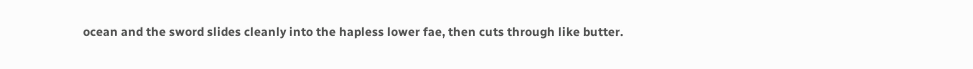ocean and the sword slides cleanly into the hapless lower fae, then cuts through like butter.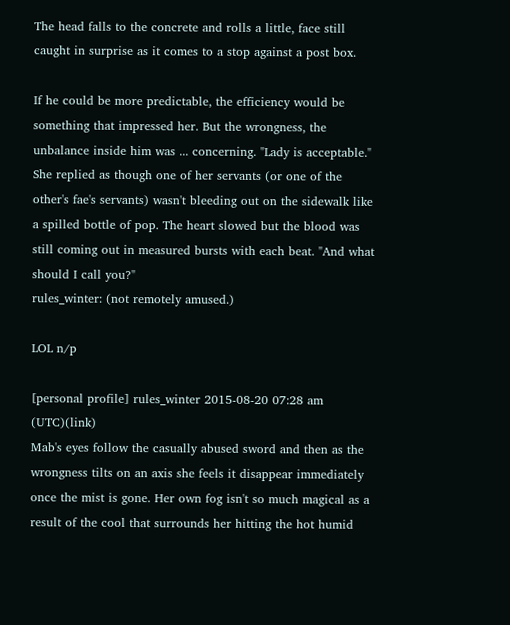The head falls to the concrete and rolls a little, face still caught in surprise as it comes to a stop against a post box.

If he could be more predictable, the efficiency would be something that impressed her. But the wrongness, the unbalance inside him was ... concerning. "Lady is acceptable." She replied as though one of her servants (or one of the other's fae's servants) wasn't bleeding out on the sidewalk like a spilled bottle of pop. The heart slowed but the blood was still coming out in measured bursts with each beat. "And what should I call you?"
rules_winter: (not remotely amused.)

LOL n/p

[personal profile] rules_winter 2015-08-20 07:28 am (UTC)(link)
Mab's eyes follow the casually abused sword and then as the wrongness tilts on an axis she feels it disappear immediately once the mist is gone. Her own fog isn't so much magical as a result of the cool that surrounds her hitting the hot humid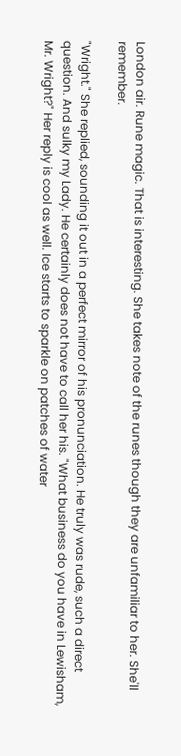London air. Rune magic. That is interesting. She takes note of the runes though they are unfamiliar to her. She'll remember.

"Wright." She replied, sounding it out in a perfect mirror of his pronunciation. He truly was rude, such a direct question. And sulky my Lady. He certainly does not have to call her his. "What business do you have in Lewisham, Mr. Wright?" Her reply is cool as well. Ice starts to sparkle on patches of water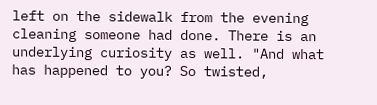left on the sidewalk from the evening cleaning someone had done. There is an underlying curiosity as well. "And what has happened to you? So twisted,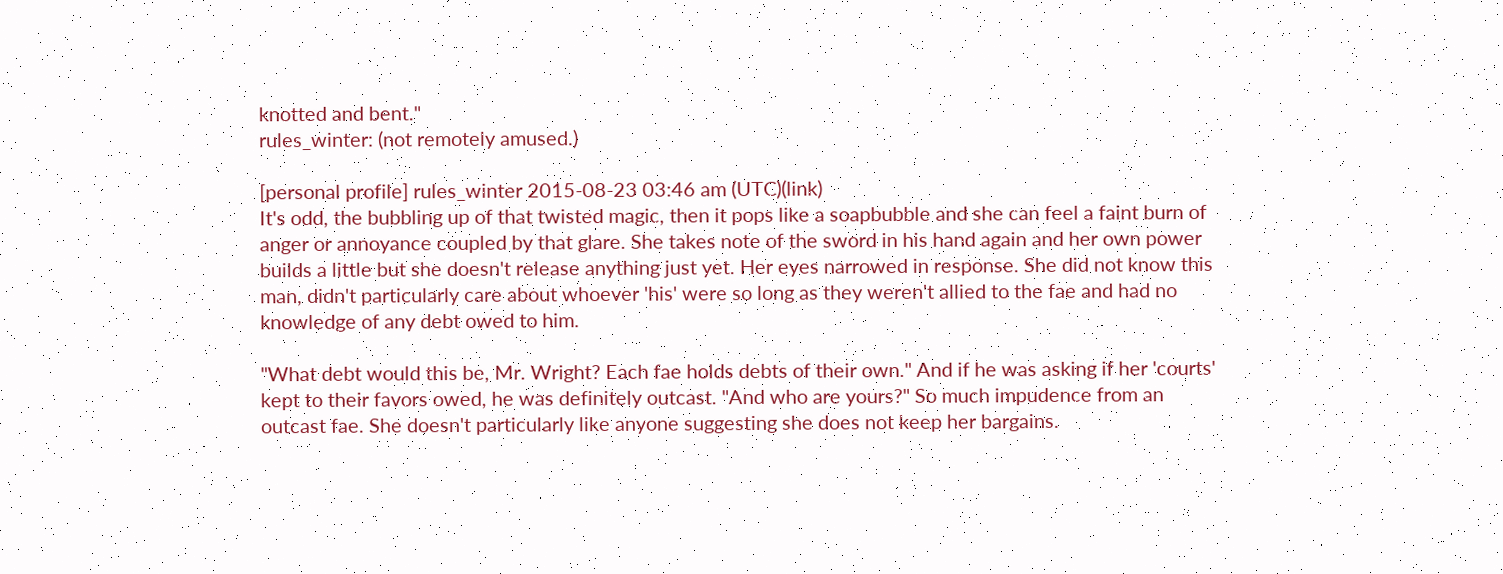knotted and bent."
rules_winter: (not remotely amused.)

[personal profile] rules_winter 2015-08-23 03:46 am (UTC)(link)
It's odd, the bubbling up of that twisted magic, then it pops like a soapbubble and she can feel a faint burn of anger or annoyance coupled by that glare. She takes note of the sword in his hand again and her own power builds a little but she doesn't release anything just yet. Her eyes narrowed in response. She did not know this man, didn't particularly care about whoever 'his' were so long as they weren't allied to the fae and had no knowledge of any debt owed to him.

"What debt would this be, Mr. Wright? Each fae holds debts of their own." And if he was asking if her 'courts' kept to their favors owed, he was definitely outcast. "And who are yours?" So much impudence from an outcast fae. She doesn't particularly like anyone suggesting she does not keep her bargains.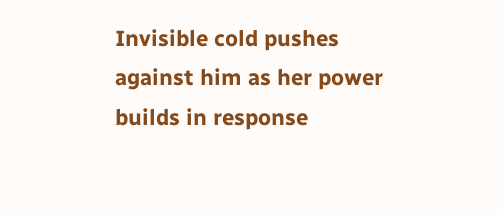Invisible cold pushes against him as her power builds in response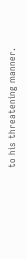to his threatening manner.